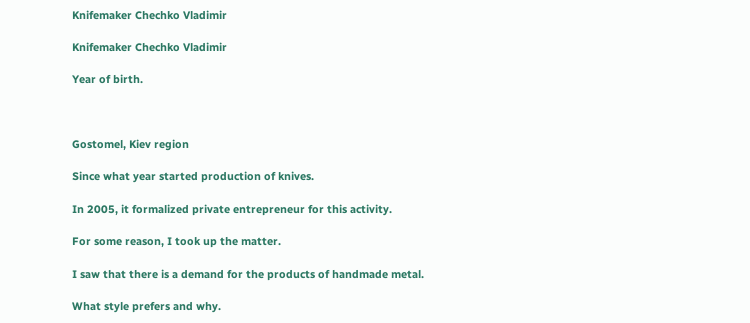Knifemaker Chechko Vladimir

Knifemaker Chechko Vladimir

Year of birth.



Gostomel, Kiev region

Since what year started production of knives.

In 2005, it formalized private entrepreneur for this activity.

For some reason, I took up the matter.

I saw that there is a demand for the products of handmade metal.

What style prefers and why.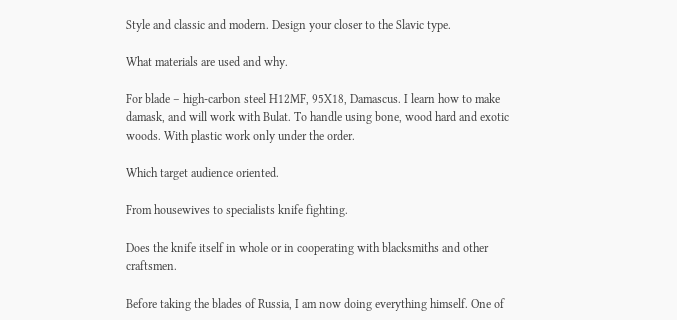Style and classic and modern. Design your closer to the Slavic type.

What materials are used and why.

For blade – high-carbon steel H12MF, 95X18, Damascus. I learn how to make damask, and will work with Bulat. To handle using bone, wood hard and exotic woods. With plastic work only under the order.

Which target audience oriented.

From housewives to specialists knife fighting.

Does the knife itself in whole or in cooperating with blacksmiths and other craftsmen.

Before taking the blades of Russia, I am now doing everything himself. One of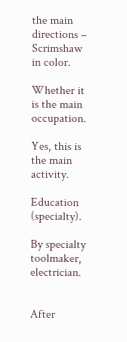the main directions – Scrimshaw in color.

Whether it is the main occupation.

Yes, this is the main activity.

Education (specialty).

By specialty toolmaker, electrician.


After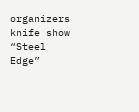organizers knife show “Steel Edge”